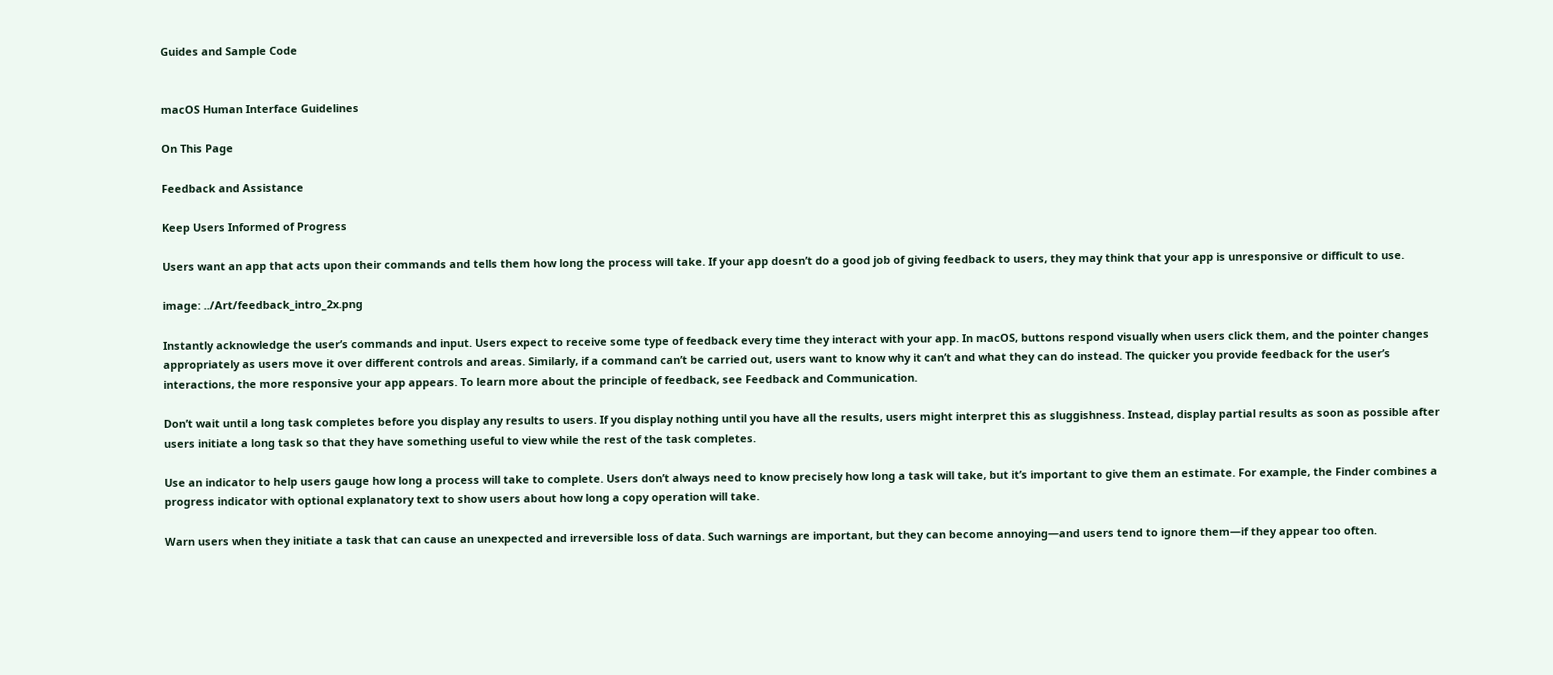Guides and Sample Code


macOS Human Interface Guidelines

On This Page

Feedback and Assistance

Keep Users Informed of Progress

Users want an app that acts upon their commands and tells them how long the process will take. If your app doesn’t do a good job of giving feedback to users, they may think that your app is unresponsive or difficult to use.

image: ../Art/feedback_intro_2x.png

Instantly acknowledge the user’s commands and input. Users expect to receive some type of feedback every time they interact with your app. In macOS, buttons respond visually when users click them, and the pointer changes appropriately as users move it over different controls and areas. Similarly, if a command can’t be carried out, users want to know why it can’t and what they can do instead. The quicker you provide feedback for the user’s interactions, the more responsive your app appears. To learn more about the principle of feedback, see Feedback and Communication.

Don’t wait until a long task completes before you display any results to users. If you display nothing until you have all the results, users might interpret this as sluggishness. Instead, display partial results as soon as possible after users initiate a long task so that they have something useful to view while the rest of the task completes.

Use an indicator to help users gauge how long a process will take to complete. Users don’t always need to know precisely how long a task will take, but it’s important to give them an estimate. For example, the Finder combines a progress indicator with optional explanatory text to show users about how long a copy operation will take.

Warn users when they initiate a task that can cause an unexpected and irreversible loss of data. Such warnings are important, but they can become annoying—and users tend to ignore them—if they appear too often.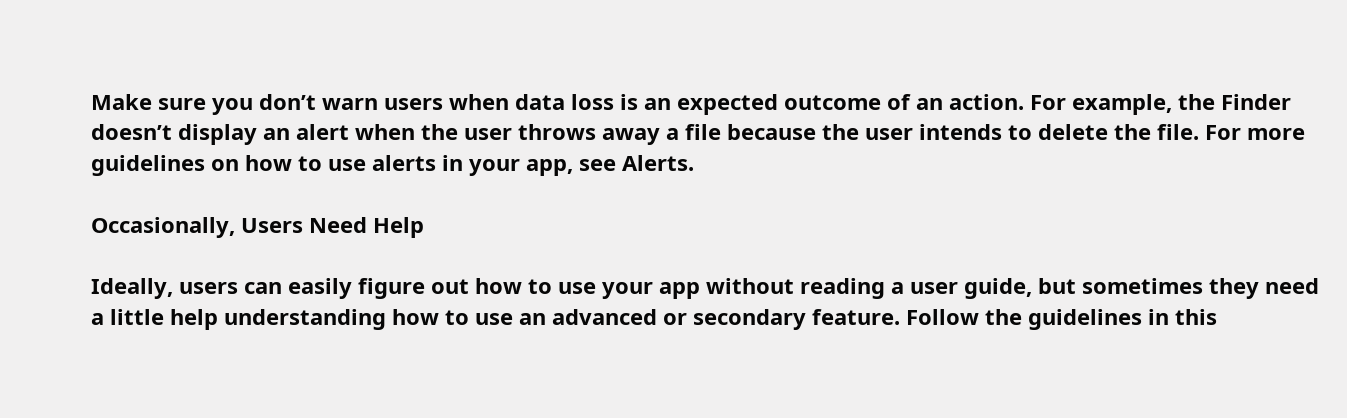Make sure you don’t warn users when data loss is an expected outcome of an action. For example, the Finder doesn’t display an alert when the user throws away a file because the user intends to delete the file. For more guidelines on how to use alerts in your app, see Alerts.

Occasionally, Users Need Help

Ideally, users can easily figure out how to use your app without reading a user guide, but sometimes they need a little help understanding how to use an advanced or secondary feature. Follow the guidelines in this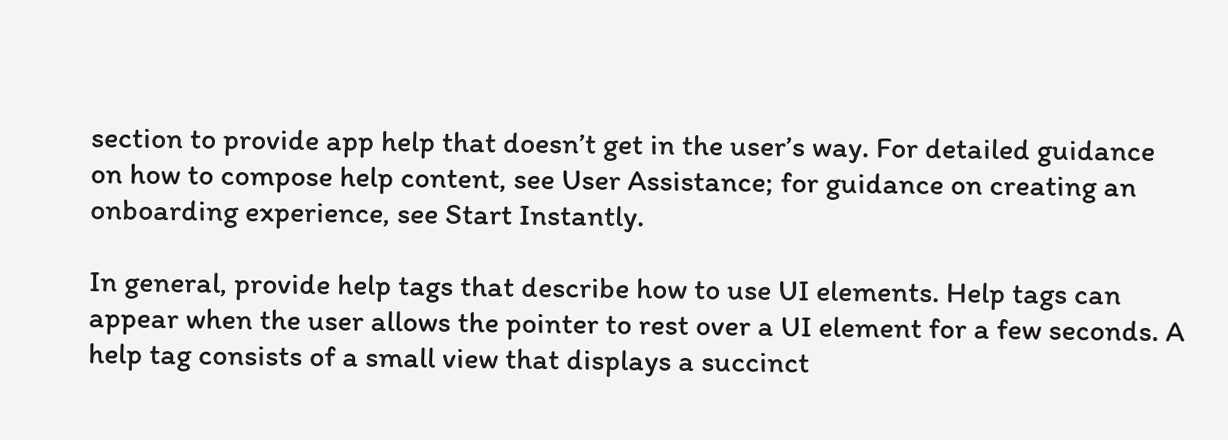section to provide app help that doesn’t get in the user’s way. For detailed guidance on how to compose help content, see User Assistance; for guidance on creating an onboarding experience, see Start Instantly.

In general, provide help tags that describe how to use UI elements. Help tags can appear when the user allows the pointer to rest over a UI element for a few seconds. A help tag consists of a small view that displays a succinct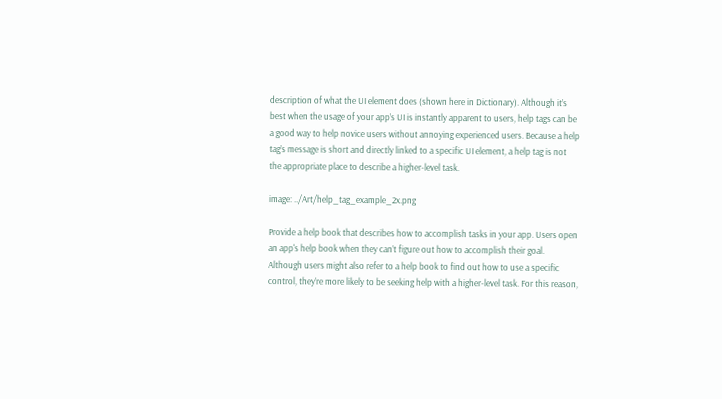description of what the UI element does (shown here in Dictionary). Although it’s best when the usage of your app’s UI is instantly apparent to users, help tags can be a good way to help novice users without annoying experienced users. Because a help tag’s message is short and directly linked to a specific UI element, a help tag is not the appropriate place to describe a higher-level task.

image: ../Art/help_tag_example_2x.png

Provide a help book that describes how to accomplish tasks in your app. Users open an app's help book when they can’t figure out how to accomplish their goal. Although users might also refer to a help book to find out how to use a specific control, they’re more likely to be seeking help with a higher-level task. For this reason,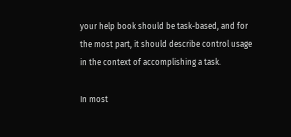your help book should be task-based, and for the most part, it should describe control usage in the context of accomplishing a task.

In most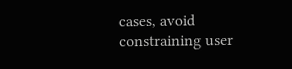cases, avoid constraining user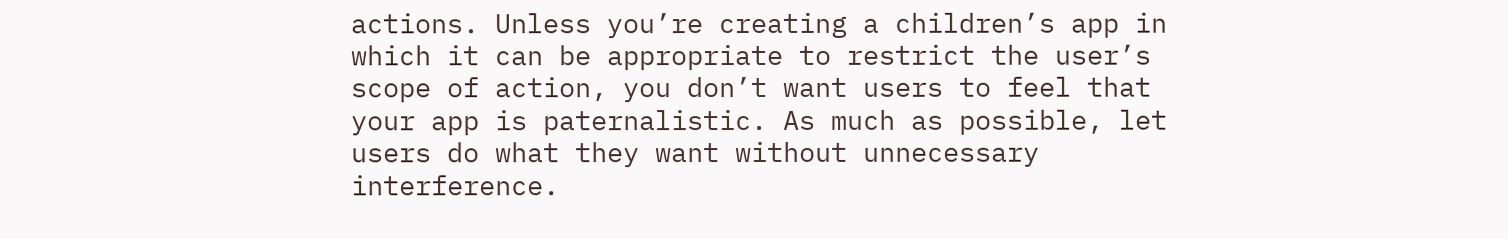actions. Unless you’re creating a children’s app in which it can be appropriate to restrict the user’s scope of action, you don’t want users to feel that your app is paternalistic. As much as possible, let users do what they want without unnecessary interference.